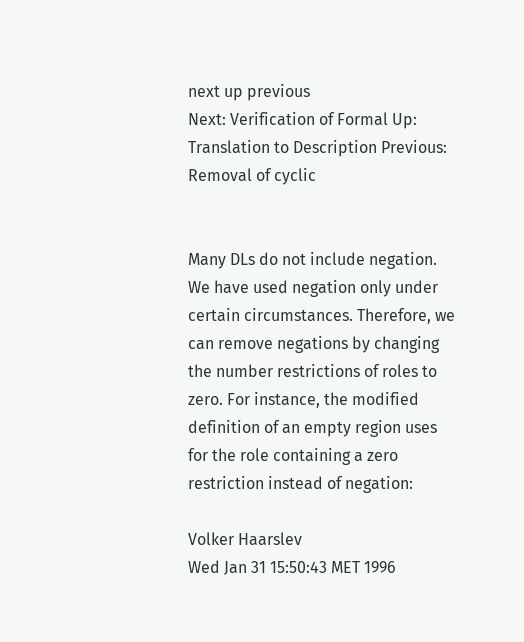next up previous
Next: Verification of Formal Up: Translation to Description Previous: Removal of cyclic


Many DLs do not include negation. We have used negation only under certain circumstances. Therefore, we can remove negations by changing the number restrictions of roles to zero. For instance, the modified definition of an empty region uses for the role containing a zero restriction instead of negation:

Volker Haarslev
Wed Jan 31 15:50:43 MET 1996